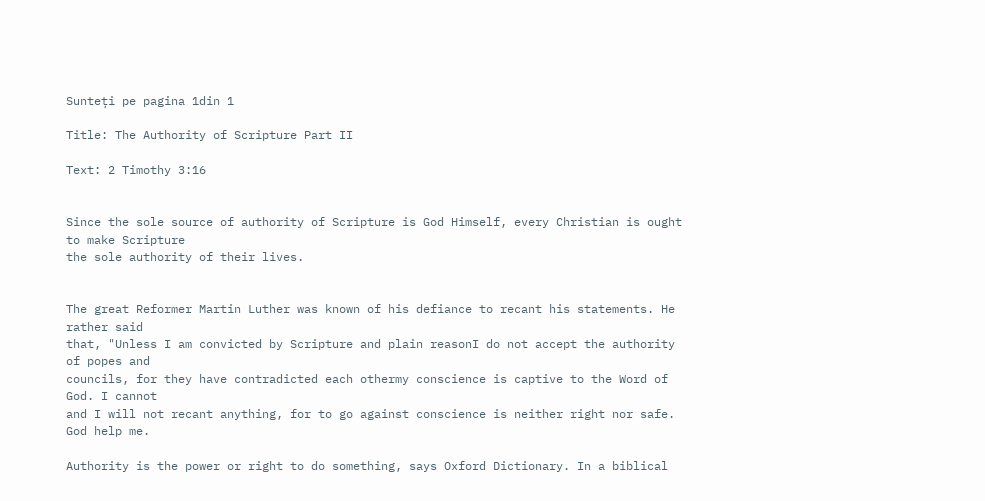Sunteți pe pagina 1din 1

Title: The Authority of Scripture Part II

Text: 2 Timothy 3:16


Since the sole source of authority of Scripture is God Himself, every Christian is ought to make Scripture
the sole authority of their lives.


The great Reformer Martin Luther was known of his defiance to recant his statements. He rather said
that, "Unless I am convicted by Scripture and plain reasonI do not accept the authority of popes and
councils, for they have contradicted each othermy conscience is captive to the Word of God. I cannot
and I will not recant anything, for to go against conscience is neither right nor safe. God help me.

Authority is the power or right to do something, says Oxford Dictionary. In a biblical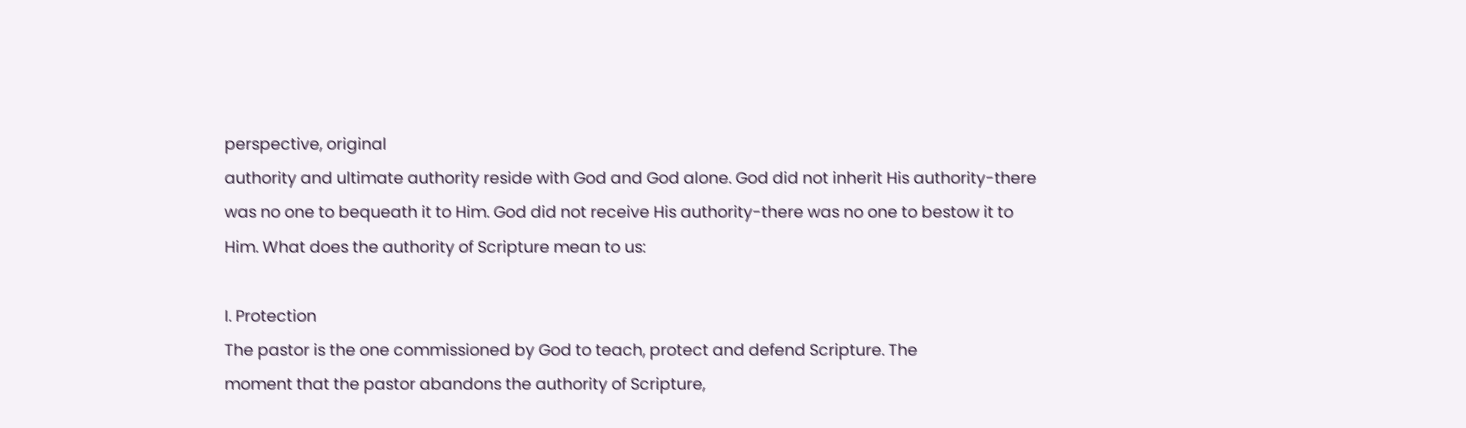perspective, original
authority and ultimate authority reside with God and God alone. God did not inherit His authority-there
was no one to bequeath it to Him. God did not receive His authority-there was no one to bestow it to
Him. What does the authority of Scripture mean to us:

I. Protection
The pastor is the one commissioned by God to teach, protect and defend Scripture. The
moment that the pastor abandons the authority of Scripture,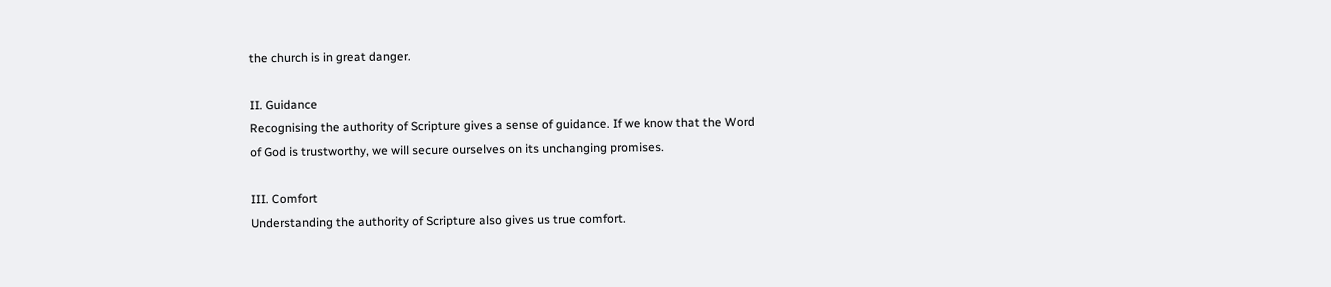the church is in great danger.

II. Guidance
Recognising the authority of Scripture gives a sense of guidance. If we know that the Word
of God is trustworthy, we will secure ourselves on its unchanging promises.

III. Comfort
Understanding the authority of Scripture also gives us true comfort.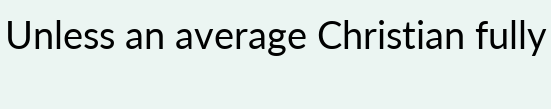Unless an average Christian fully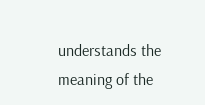understands the meaning of the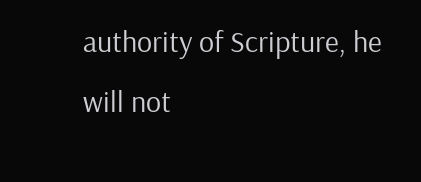authority of Scripture, he will not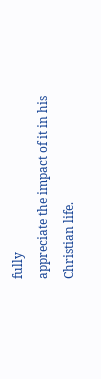fully
appreciate the impact of it in his Christian life.